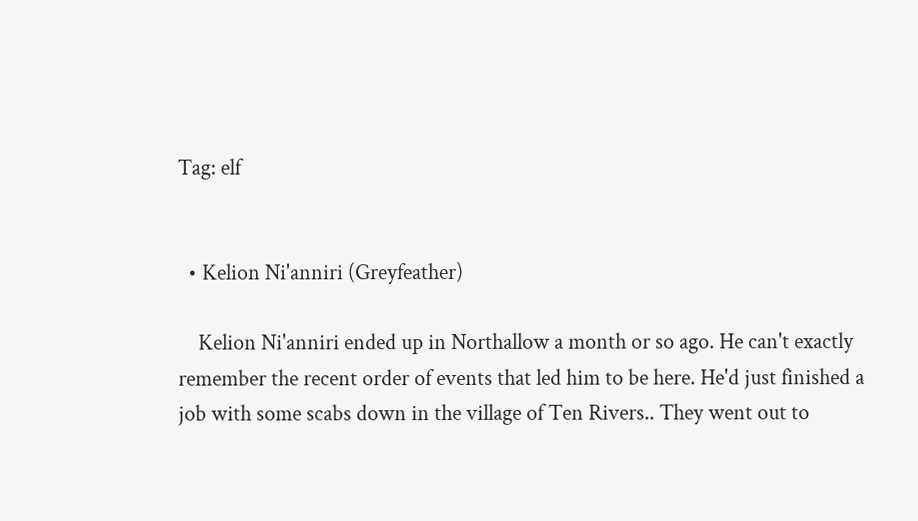Tag: elf


  • Kelion Ni'anniri (Greyfeather)

    Kelion Ni'anniri ended up in Northallow a month or so ago. He can't exactly remember the recent order of events that led him to be here. He'd just finished a job with some scabs down in the village of Ten Rivers.. They went out to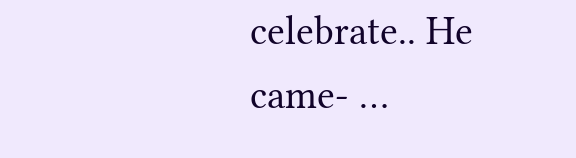celebrate.. He came- …